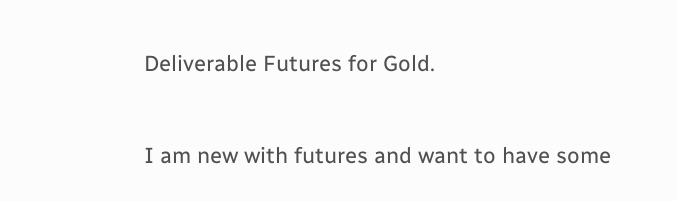Deliverable Futures for Gold.


I am new with futures and want to have some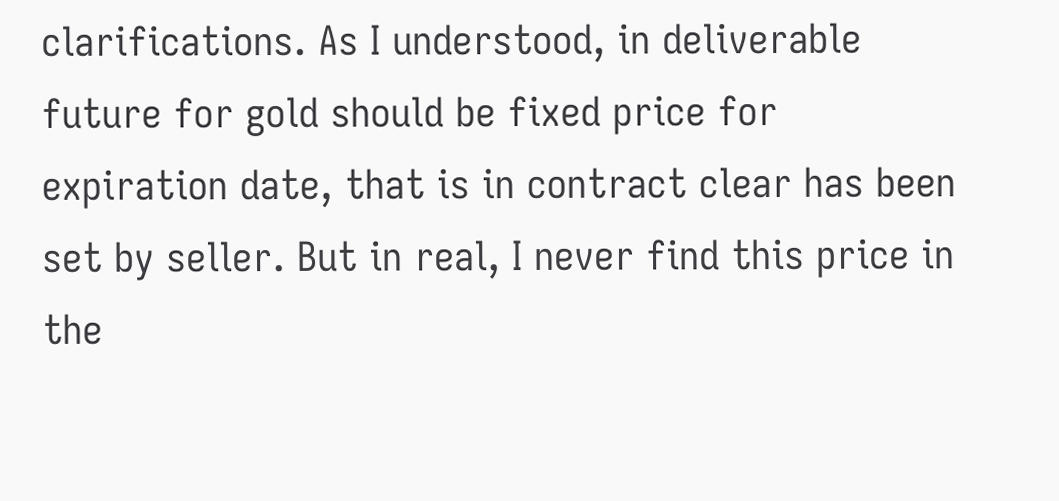clarifications. As I understood, in deliverable future for gold should be fixed price for expiration date, that is in contract clear has been set by seller. But in real, I never find this price in the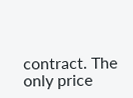contract. The only price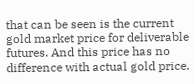that can be seen is the current gold market price for deliverable futures. And this price has no difference with actual gold price.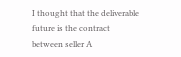I thought that the deliverable future is the contract between seller A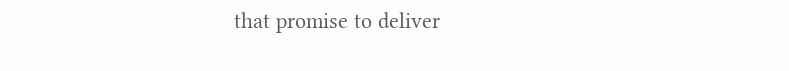that promise to deliver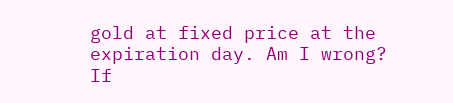gold at fixed price at the expiration day. Am I wrong? If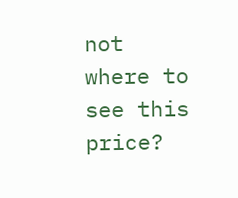not where to see this price?